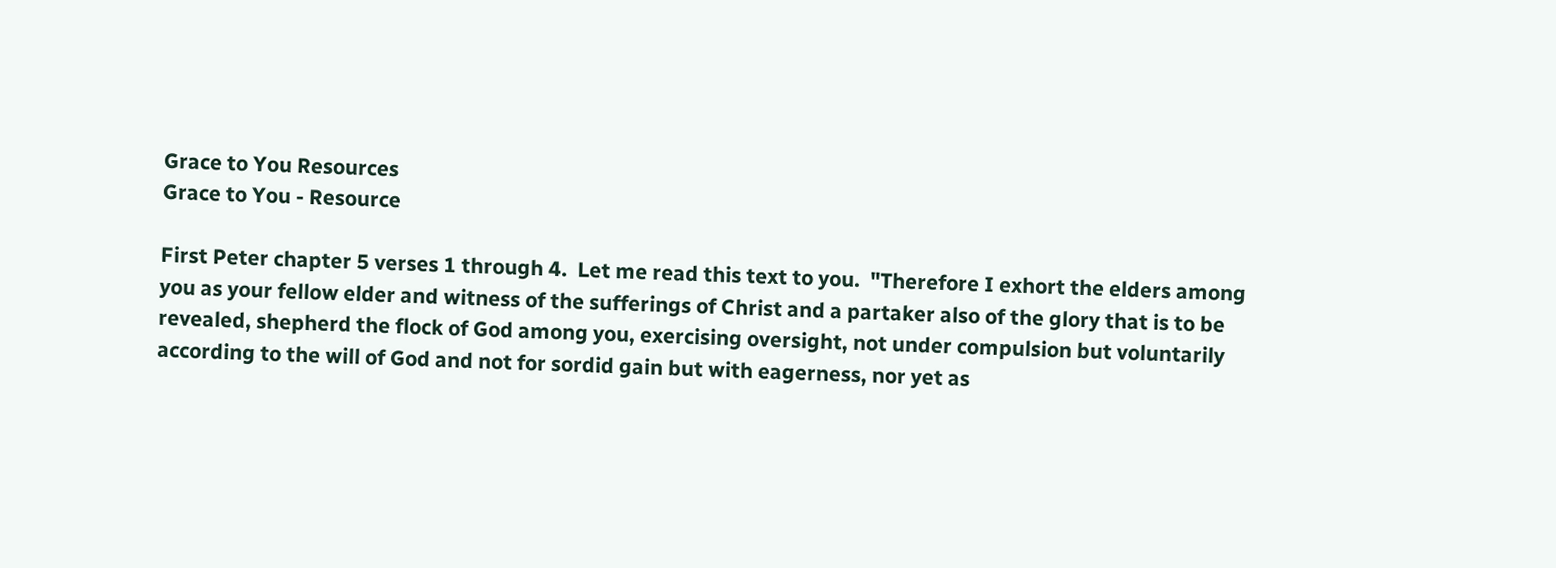Grace to You Resources
Grace to You - Resource

First Peter chapter 5 verses 1 through 4.  Let me read this text to you.  "Therefore I exhort the elders among you as your fellow elder and witness of the sufferings of Christ and a partaker also of the glory that is to be revealed, shepherd the flock of God among you, exercising oversight, not under compulsion but voluntarily according to the will of God and not for sordid gain but with eagerness, nor yet as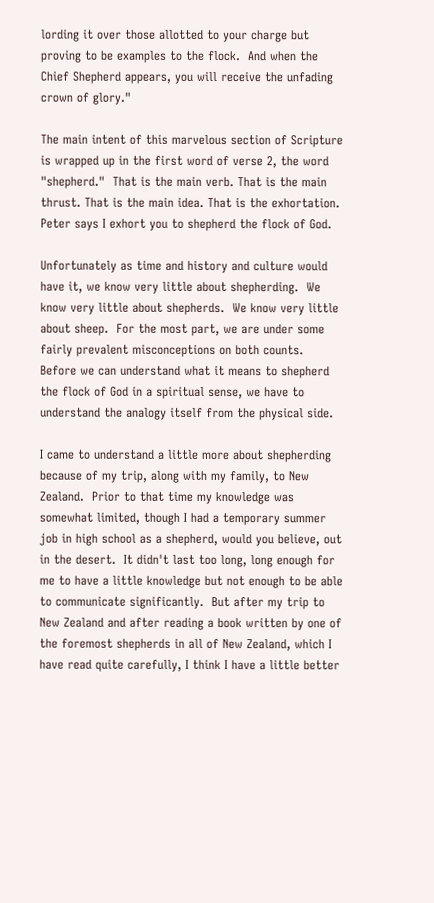lording it over those allotted to your charge but proving to be examples to the flock.  And when the Chief Shepherd appears, you will receive the unfading crown of glory."

The main intent of this marvelous section of Scripture is wrapped up in the first word of verse 2, the word "shepherd."  That is the main verb. That is the main thrust. That is the main idea. That is the exhortation.  Peter says I exhort you to shepherd the flock of God.

Unfortunately as time and history and culture would have it, we know very little about shepherding.  We know very little about shepherds.  We know very little about sheep.  For the most part, we are under some fairly prevalent misconceptions on both counts.  Before we can understand what it means to shepherd the flock of God in a spiritual sense, we have to understand the analogy itself from the physical side.

I came to understand a little more about shepherding because of my trip, along with my family, to New Zealand.  Prior to that time my knowledge was somewhat limited, though I had a temporary summer job in high school as a shepherd, would you believe, out in the desert.  It didn't last too long, long enough for me to have a little knowledge but not enough to be able to communicate significantly.  But after my trip to New Zealand and after reading a book written by one of the foremost shepherds in all of New Zealand, which I have read quite carefully, I think I have a little better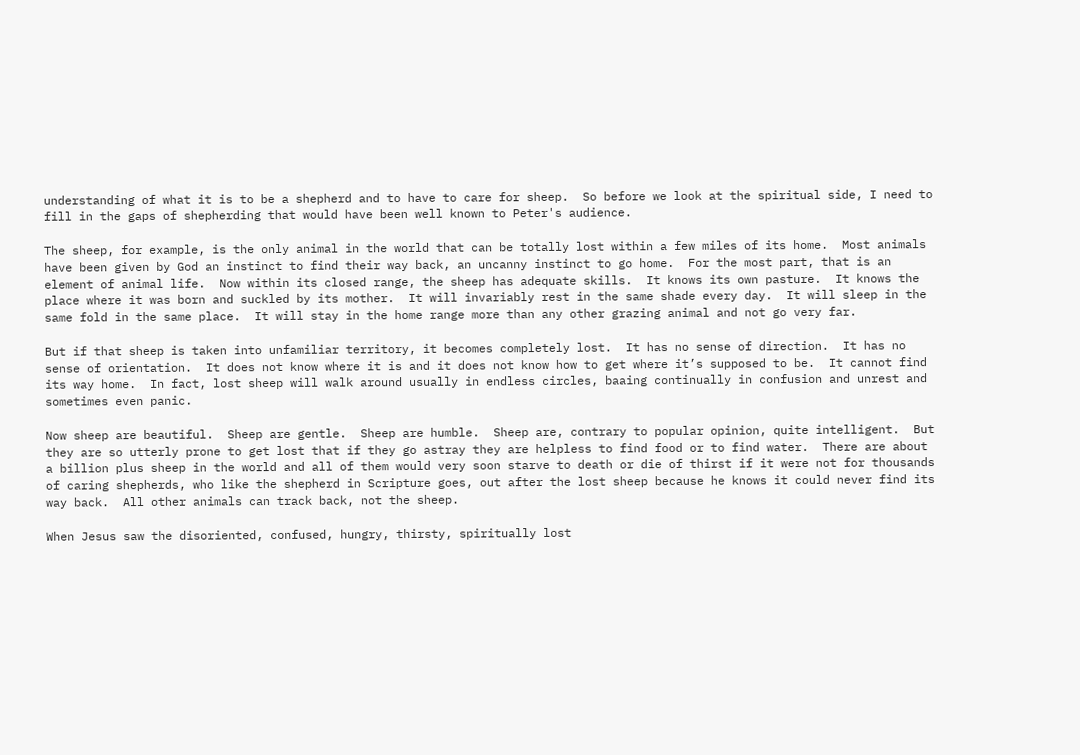understanding of what it is to be a shepherd and to have to care for sheep.  So before we look at the spiritual side, I need to fill in the gaps of shepherding that would have been well known to Peter's audience.

The sheep, for example, is the only animal in the world that can be totally lost within a few miles of its home.  Most animals have been given by God an instinct to find their way back, an uncanny instinct to go home.  For the most part, that is an element of animal life.  Now within its closed range, the sheep has adequate skills.  It knows its own pasture.  It knows the place where it was born and suckled by its mother.  It will invariably rest in the same shade every day.  It will sleep in the same fold in the same place.  It will stay in the home range more than any other grazing animal and not go very far.

But if that sheep is taken into unfamiliar territory, it becomes completely lost.  It has no sense of direction.  It has no sense of orientation.  It does not know where it is and it does not know how to get where it’s supposed to be.  It cannot find its way home.  In fact, lost sheep will walk around usually in endless circles, baaing continually in confusion and unrest and sometimes even panic.

Now sheep are beautiful.  Sheep are gentle.  Sheep are humble.  Sheep are, contrary to popular opinion, quite intelligent.  But they are so utterly prone to get lost that if they go astray they are helpless to find food or to find water.  There are about a billion plus sheep in the world and all of them would very soon starve to death or die of thirst if it were not for thousands of caring shepherds, who like the shepherd in Scripture goes, out after the lost sheep because he knows it could never find its way back.  All other animals can track back, not the sheep.

When Jesus saw the disoriented, confused, hungry, thirsty, spiritually lost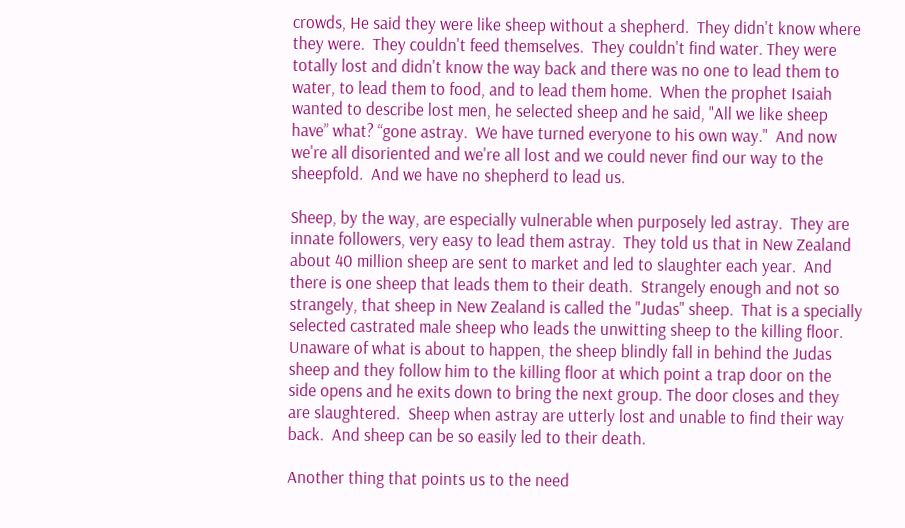crowds, He said they were like sheep without a shepherd.  They didn't know where they were.  They couldn't feed themselves.  They couldn't find water. They were totally lost and didn't know the way back and there was no one to lead them to water, to lead them to food, and to lead them home.  When the prophet Isaiah wanted to describe lost men, he selected sheep and he said, "All we like sheep have” what? “gone astray.  We have turned everyone to his own way."  And now we're all disoriented and we're all lost and we could never find our way to the sheepfold.  And we have no shepherd to lead us.

Sheep, by the way, are especially vulnerable when purposely led astray.  They are innate followers, very easy to lead them astray.  They told us that in New Zealand about 40 million sheep are sent to market and led to slaughter each year.  And there is one sheep that leads them to their death.  Strangely enough and not so strangely, that sheep in New Zealand is called the "Judas" sheep.  That is a specially selected castrated male sheep who leads the unwitting sheep to the killing floor. Unaware of what is about to happen, the sheep blindly fall in behind the Judas sheep and they follow him to the killing floor at which point a trap door on the side opens and he exits down to bring the next group. The door closes and they are slaughtered.  Sheep when astray are utterly lost and unable to find their way back.  And sheep can be so easily led to their death.

Another thing that points us to the need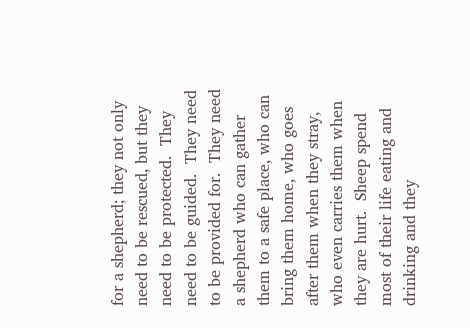for a shepherd; they not only need to be rescued, but they need to be protected.  They need to be guided.  They need to be provided for.  They need a shepherd who can gather them to a safe place, who can bring them home, who goes after them when they stray, who even carries them when they are hurt.  Sheep spend most of their life eating and drinking and they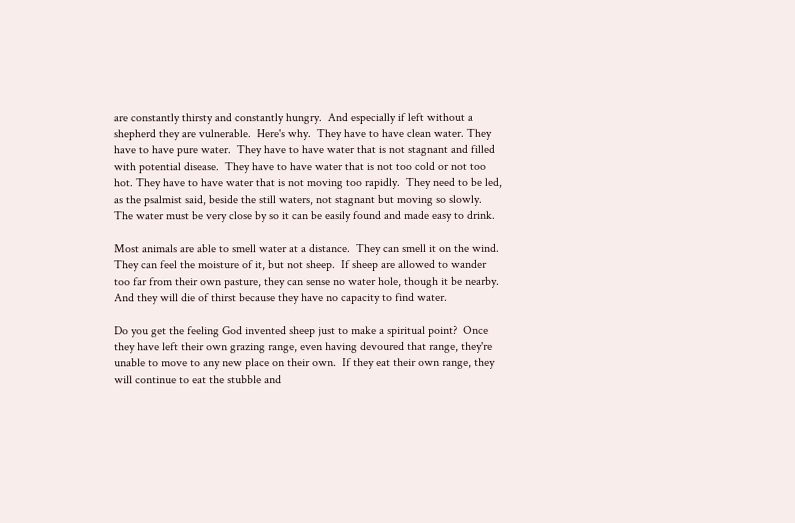are constantly thirsty and constantly hungry.  And especially if left without a shepherd they are vulnerable.  Here's why.  They have to have clean water. They have to have pure water.  They have to have water that is not stagnant and filled with potential disease.  They have to have water that is not too cold or not too hot. They have to have water that is not moving too rapidly.  They need to be led, as the psalmist said, beside the still waters, not stagnant but moving so slowly.  The water must be very close by so it can be easily found and made easy to drink.

Most animals are able to smell water at a distance.  They can smell it on the wind.  They can feel the moisture of it, but not sheep.  If sheep are allowed to wander too far from their own pasture, they can sense no water hole, though it be nearby.  And they will die of thirst because they have no capacity to find water.

Do you get the feeling God invented sheep just to make a spiritual point?  Once they have left their own grazing range, even having devoured that range, they're unable to move to any new place on their own.  If they eat their own range, they will continue to eat the stubble and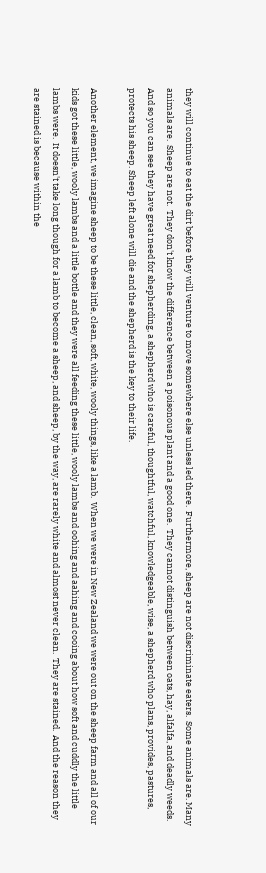they will continue to eat the dirt before they will venture to move somewhere else unless led there.  Furthermore, sheep are not discriminate eaters.  Some animals are. Many animals are.  Sheep are not.  They don't know the difference between a poisonous plant and a good one.  They cannot distinguish between oats, hay, alfalfa, and deadly weeds.  And so you can see they have great need for shepherding, a shepherd who is careful, thoughtful, watchful, knowledgeable, wise, a shepherd who plans, provides, pastures, protects his sheep. Sheep left alone will die and the shepherd is the key to their life.

Another element, we imagine sheep to be these little, clean, soft, white, wooly things, like a lamb.  When we were in New Zealand we were out on the sheep farm and all of our kids got these little, wooly lambs and a little bottle and they were all feeding these little, wooly lambs and oohing and aahing and cooing about how soft and cuddly the little lambs were.  It doesn't take long though for a lamb to become a sheep, and sheep, by the way, are rarely white and almost never clean.  They are stained.  And the reason they are stained is because within the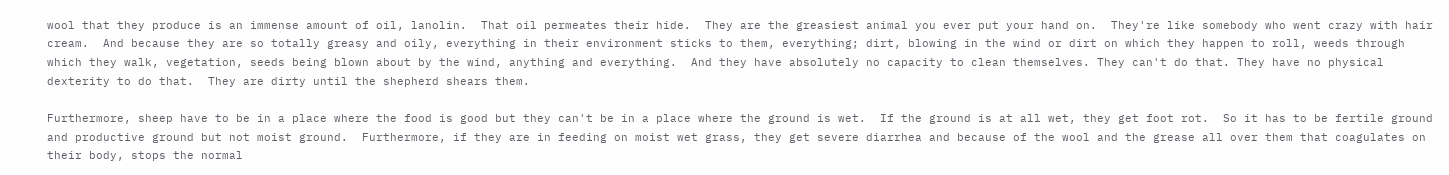wool that they produce is an immense amount of oil, lanolin.  That oil permeates their hide.  They are the greasiest animal you ever put your hand on.  They're like somebody who went crazy with hair cream.  And because they are so totally greasy and oily, everything in their environment sticks to them, everything; dirt, blowing in the wind or dirt on which they happen to roll, weeds through which they walk, vegetation, seeds being blown about by the wind, anything and everything.  And they have absolutely no capacity to clean themselves. They can't do that. They have no physical dexterity to do that.  They are dirty until the shepherd shears them.

Furthermore, sheep have to be in a place where the food is good but they can't be in a place where the ground is wet.  If the ground is at all wet, they get foot rot.  So it has to be fertile ground and productive ground but not moist ground.  Furthermore, if they are in feeding on moist wet grass, they get severe diarrhea and because of the wool and the grease all over them that coagulates on their body, stops the normal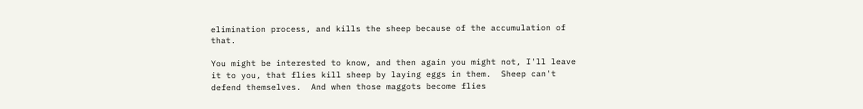elimination process, and kills the sheep because of the accumulation of that.

You might be interested to know, and then again you might not, I'll leave it to you, that flies kill sheep by laying eggs in them.  Sheep can't defend themselves.  And when those maggots become flies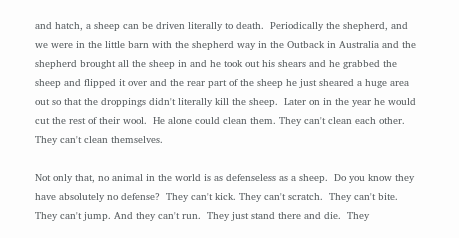and hatch, a sheep can be driven literally to death.  Periodically the shepherd, and we were in the little barn with the shepherd way in the Outback in Australia and the shepherd brought all the sheep in and he took out his shears and he grabbed the sheep and flipped it over and the rear part of the sheep he just sheared a huge area out so that the droppings didn't literally kill the sheep.  Later on in the year he would cut the rest of their wool.  He alone could clean them. They can't clean each other. They can't clean themselves.

Not only that, no animal in the world is as defenseless as a sheep.  Do you know they have absolutely no defense?  They can't kick. They can't scratch.  They can't bite. They can't jump. And they can't run.  They just stand there and die.  They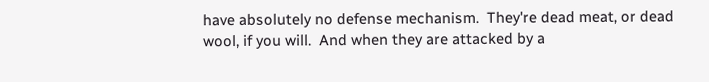have absolutely no defense mechanism.  They're dead meat, or dead wool, if you will.  And when they are attacked by a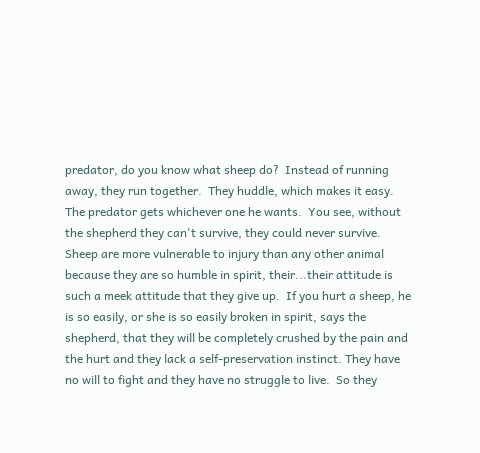predator, do you know what sheep do?  Instead of running away, they run together.  They huddle, which makes it easy. The predator gets whichever one he wants.  You see, without the shepherd they can't survive, they could never survive.  Sheep are more vulnerable to injury than any other animal because they are so humble in spirit, their...their attitude is such a meek attitude that they give up.  If you hurt a sheep, he is so easily, or she is so easily broken in spirit, says the shepherd, that they will be completely crushed by the pain and the hurt and they lack a self-preservation instinct. They have no will to fight and they have no struggle to live.  So they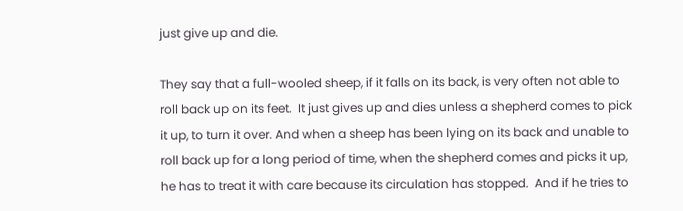just give up and die.

They say that a full-wooled sheep, if it falls on its back, is very often not able to roll back up on its feet.  It just gives up and dies unless a shepherd comes to pick it up, to turn it over. And when a sheep has been lying on its back and unable to roll back up for a long period of time, when the shepherd comes and picks it up, he has to treat it with care because its circulation has stopped.  And if he tries to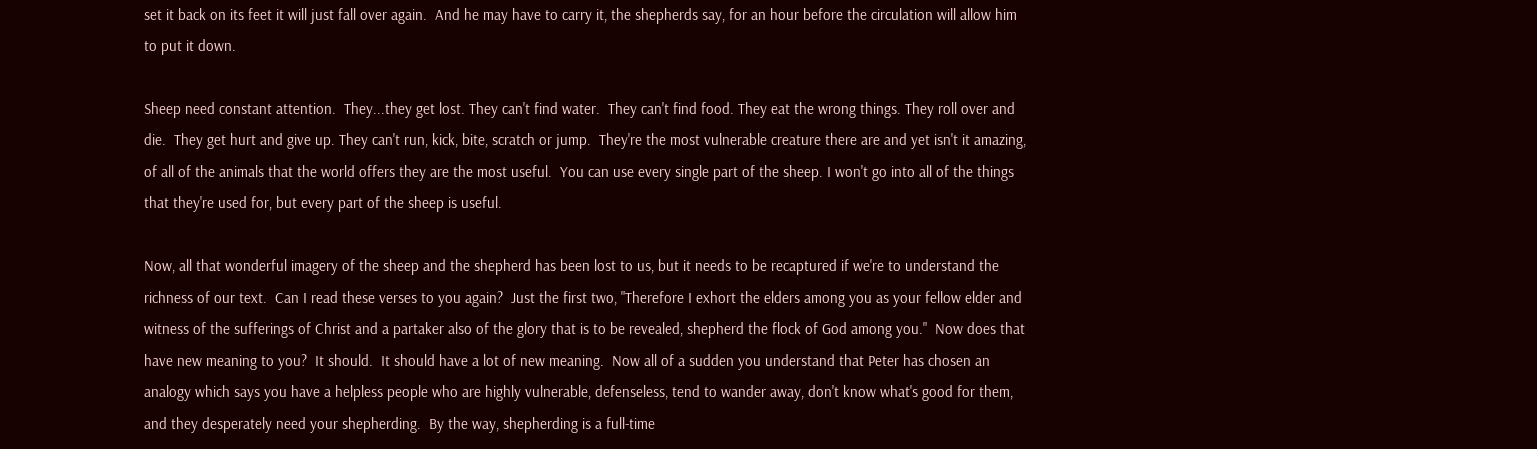set it back on its feet it will just fall over again.  And he may have to carry it, the shepherds say, for an hour before the circulation will allow him to put it down.

Sheep need constant attention.  They...they get lost. They can't find water.  They can't find food. They eat the wrong things. They roll over and die.  They get hurt and give up. They can't run, kick, bite, scratch or jump.  They're the most vulnerable creature there are and yet isn't it amazing, of all of the animals that the world offers they are the most useful.  You can use every single part of the sheep. I won't go into all of the things that they're used for, but every part of the sheep is useful.

Now, all that wonderful imagery of the sheep and the shepherd has been lost to us, but it needs to be recaptured if we're to understand the richness of our text.  Can I read these verses to you again?  Just the first two, "Therefore I exhort the elders among you as your fellow elder and witness of the sufferings of Christ and a partaker also of the glory that is to be revealed, shepherd the flock of God among you."  Now does that have new meaning to you?  It should.  It should have a lot of new meaning.  Now all of a sudden you understand that Peter has chosen an analogy which says you have a helpless people who are highly vulnerable, defenseless, tend to wander away, don't know what's good for them, and they desperately need your shepherding.  By the way, shepherding is a full-time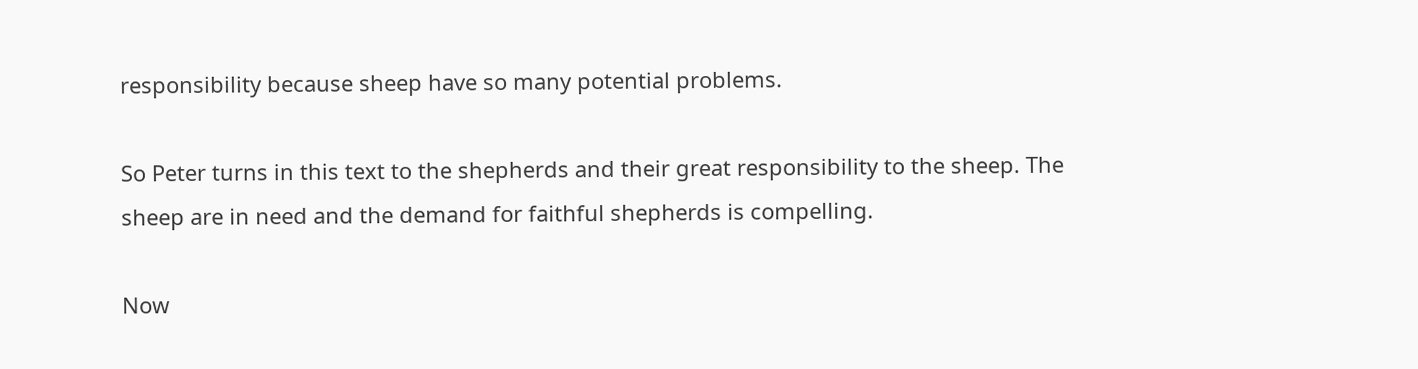responsibility because sheep have so many potential problems.

So Peter turns in this text to the shepherds and their great responsibility to the sheep. The sheep are in need and the demand for faithful shepherds is compelling.

Now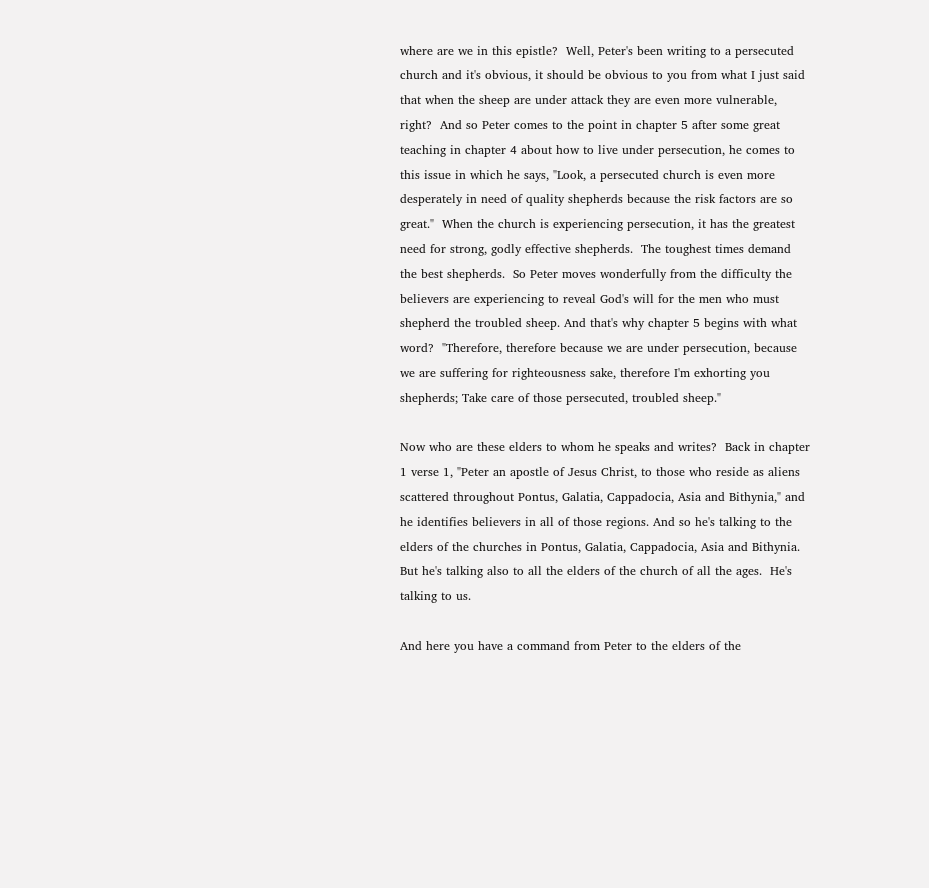where are we in this epistle?  Well, Peter's been writing to a persecuted church and it's obvious, it should be obvious to you from what I just said that when the sheep are under attack they are even more vulnerable, right?  And so Peter comes to the point in chapter 5 after some great teaching in chapter 4 about how to live under persecution, he comes to this issue in which he says, "Look, a persecuted church is even more desperately in need of quality shepherds because the risk factors are so great."  When the church is experiencing persecution, it has the greatest need for strong, godly effective shepherds.  The toughest times demand the best shepherds.  So Peter moves wonderfully from the difficulty the believers are experiencing to reveal God's will for the men who must shepherd the troubled sheep. And that's why chapter 5 begins with what word?  "Therefore, therefore because we are under persecution, because we are suffering for righteousness sake, therefore I'm exhorting you shepherds; Take care of those persecuted, troubled sheep."

Now who are these elders to whom he speaks and writes?  Back in chapter 1 verse 1, "Peter an apostle of Jesus Christ, to those who reside as aliens scattered throughout Pontus, Galatia, Cappadocia, Asia and Bithynia," and he identifies believers in all of those regions. And so he's talking to the elders of the churches in Pontus, Galatia, Cappadocia, Asia and Bithynia.  But he's talking also to all the elders of the church of all the ages.  He's talking to us.

And here you have a command from Peter to the elders of the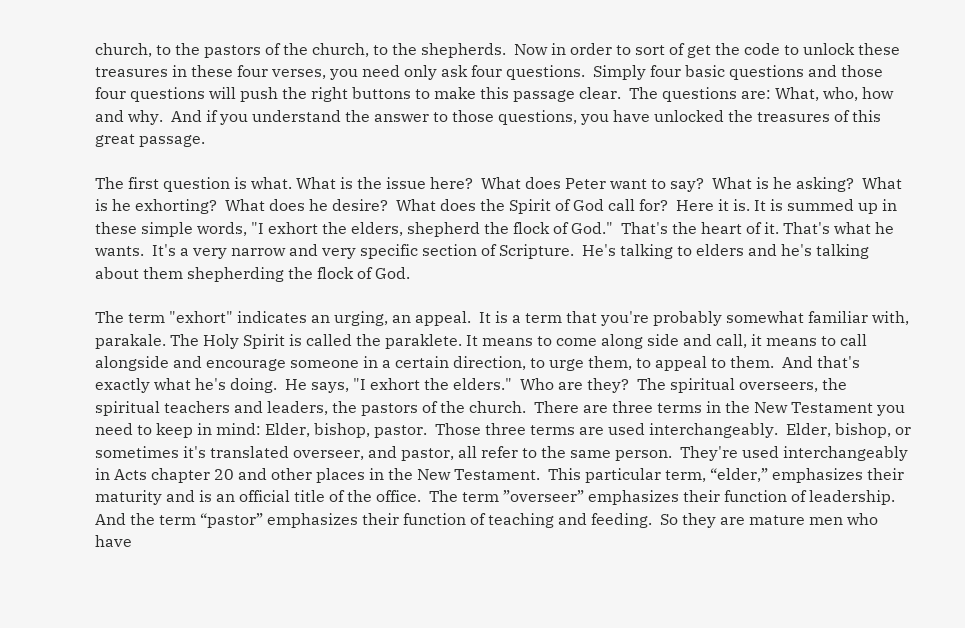church, to the pastors of the church, to the shepherds.  Now in order to sort of get the code to unlock these treasures in these four verses, you need only ask four questions.  Simply four basic questions and those four questions will push the right buttons to make this passage clear.  The questions are: What, who, how and why.  And if you understand the answer to those questions, you have unlocked the treasures of this great passage.

The first question is what. What is the issue here?  What does Peter want to say?  What is he asking?  What is he exhorting?  What does he desire?  What does the Spirit of God call for?  Here it is. It is summed up in these simple words, "I exhort the elders, shepherd the flock of God."  That's the heart of it. That's what he wants.  It's a very narrow and very specific section of Scripture.  He's talking to elders and he's talking about them shepherding the flock of God.

The term "exhort" indicates an urging, an appeal.  It is a term that you're probably somewhat familiar with, parakale. The Holy Spirit is called the paraklete. It means to come along side and call, it means to call alongside and encourage someone in a certain direction, to urge them, to appeal to them.  And that's exactly what he's doing.  He says, "I exhort the elders."  Who are they?  The spiritual overseers, the spiritual teachers and leaders, the pastors of the church.  There are three terms in the New Testament you need to keep in mind: Elder, bishop, pastor.  Those three terms are used interchangeably.  Elder, bishop, or sometimes it's translated overseer, and pastor, all refer to the same person.  They're used interchangeably in Acts chapter 20 and other places in the New Testament.  This particular term, “elder,” emphasizes their maturity and is an official title of the office.  The term ”overseer” emphasizes their function of leadership.  And the term “pastor” emphasizes their function of teaching and feeding.  So they are mature men who have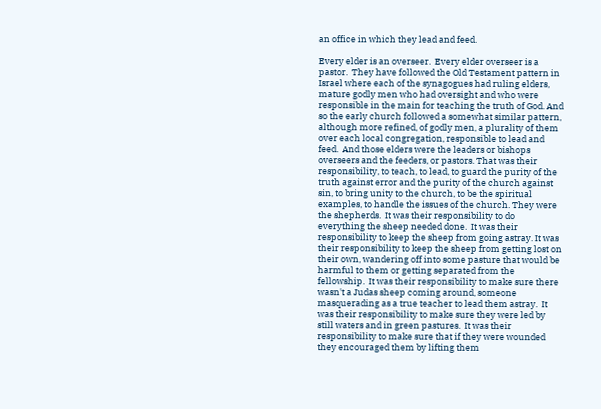an office in which they lead and feed.

Every elder is an overseer.  Every elder overseer is a pastor.  They have followed the Old Testament pattern in Israel where each of the synagogues had ruling elders, mature godly men who had oversight and who were responsible in the main for teaching the truth of God. And so the early church followed a somewhat similar pattern, although more refined, of godly men, a plurality of them over each local congregation, responsible to lead and feed.  And those elders were the leaders or bishops overseers and the feeders, or pastors. That was their responsibility, to teach, to lead, to guard the purity of the truth against error and the purity of the church against sin, to bring unity to the church, to be the spiritual examples, to handle the issues of the church. They were the shepherds.  It was their responsibility to do everything the sheep needed done.  It was their responsibility to keep the sheep from going astray. It was their responsibility to keep the sheep from getting lost on their own, wandering off into some pasture that would be harmful to them or getting separated from the fellowship.  It was their responsibility to make sure there wasn't a Judas sheep coming around, someone masquerading as a true teacher to lead them astray.  It was their responsibility to make sure they were led by still waters and in green pastures.  It was their responsibility to make sure that if they were wounded they encouraged them by lifting them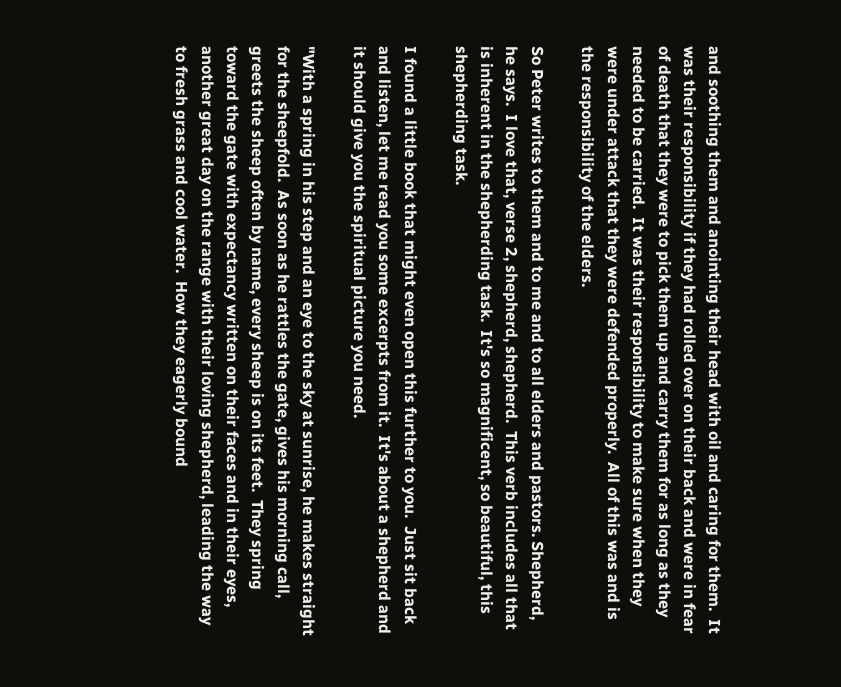and soothing them and anointing their head with oil and caring for them.  It was their responsibility if they had rolled over on their back and were in fear of death that they were to pick them up and carry them for as long as they needed to be carried.  It was their responsibility to make sure when they were under attack that they were defended properly.  All of this was and is the responsibility of the elders.

So Peter writes to them and to me and to all elders and pastors. Shepherd, he says.  I love that, verse 2, shepherd, shepherd.  This verb includes all that is inherent in the shepherding task.  It's so magnificent, so beautiful, this shepherding task.

I found a little book that might even open this further to you.  Just sit back and listen, let me read you some excerpts from it.  It's about a shepherd and it should give you the spiritual picture you need.

"With a spring in his step and an eye to the sky at sunrise, he makes straight for the sheepfold.  As soon as he rattles the gate, gives his morning call, greets the sheep often by name, every sheep is on its feet.  They spring toward the gate with expectancy written on their faces and in their eyes, another great day on the range with their loving shepherd, leading the way to fresh grass and cool water.  How they eagerly bound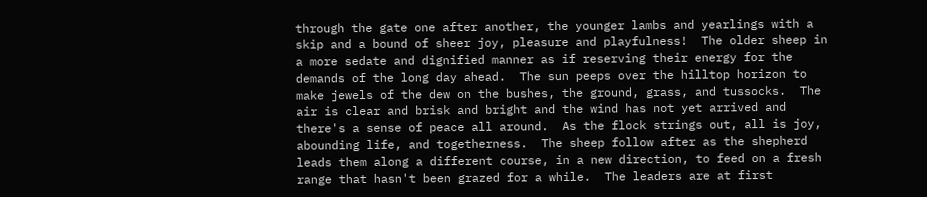through the gate one after another, the younger lambs and yearlings with a skip and a bound of sheer joy, pleasure and playfulness!  The older sheep in a more sedate and dignified manner as if reserving their energy for the demands of the long day ahead.  The sun peeps over the hilltop horizon to make jewels of the dew on the bushes, the ground, grass, and tussocks.  The air is clear and brisk and bright and the wind has not yet arrived and there's a sense of peace all around.  As the flock strings out, all is joy, abounding life, and togetherness.  The sheep follow after as the shepherd leads them along a different course, in a new direction, to feed on a fresh range that hasn't been grazed for a while.  The leaders are at first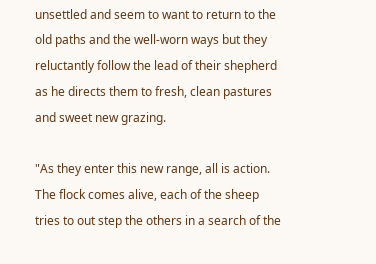unsettled and seem to want to return to the old paths and the well-worn ways but they reluctantly follow the lead of their shepherd as he directs them to fresh, clean pastures and sweet new grazing.

"As they enter this new range, all is action.  The flock comes alive, each of the sheep tries to out step the others in a search of the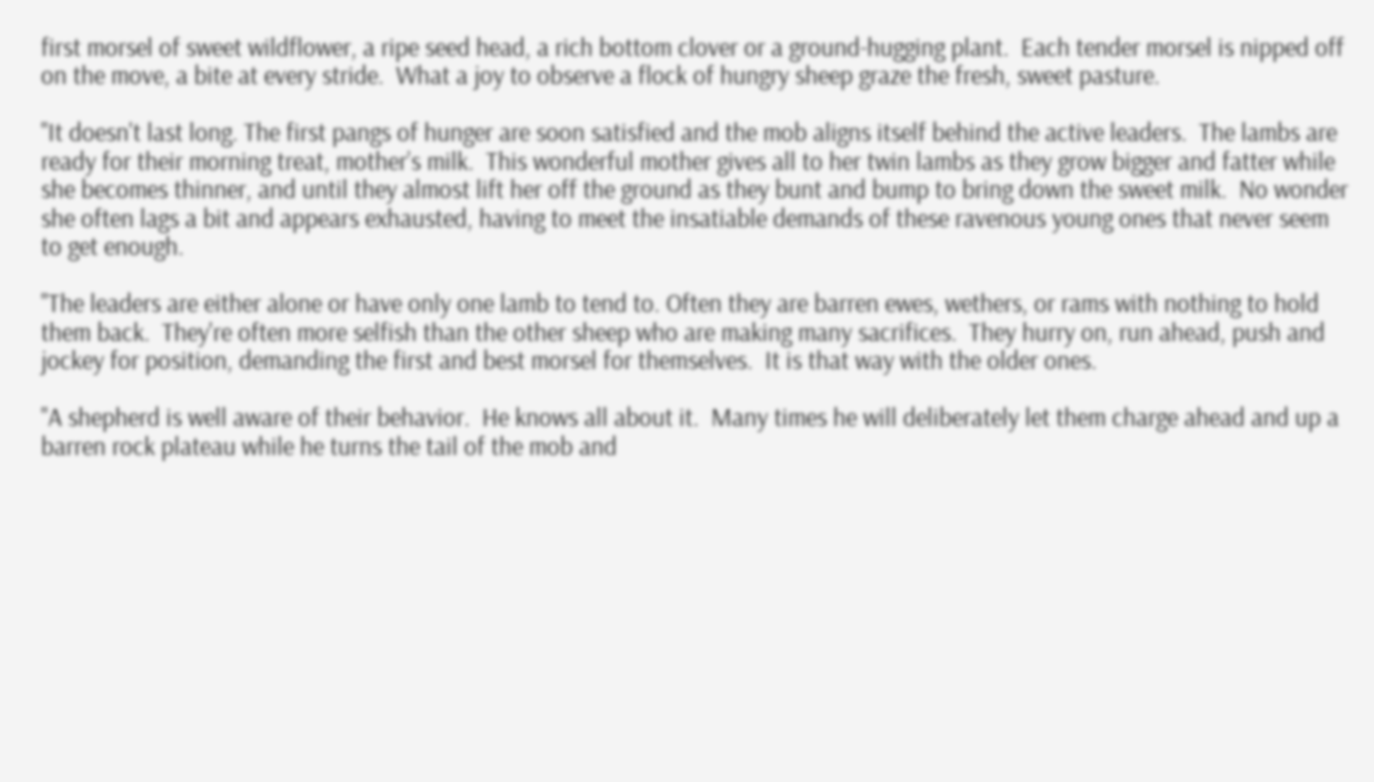first morsel of sweet wildflower, a ripe seed head, a rich bottom clover or a ground-hugging plant.  Each tender morsel is nipped off on the move, a bite at every stride.  What a joy to observe a flock of hungry sheep graze the fresh, sweet pasture.

"It doesn't last long. The first pangs of hunger are soon satisfied and the mob aligns itself behind the active leaders.  The lambs are ready for their morning treat, mother’s milk.  This wonderful mother gives all to her twin lambs as they grow bigger and fatter while she becomes thinner, and until they almost lift her off the ground as they bunt and bump to bring down the sweet milk.  No wonder she often lags a bit and appears exhausted, having to meet the insatiable demands of these ravenous young ones that never seem to get enough.

"The leaders are either alone or have only one lamb to tend to. Often they are barren ewes, wethers, or rams with nothing to hold them back.  They're often more selfish than the other sheep who are making many sacrifices.  They hurry on, run ahead, push and jockey for position, demanding the first and best morsel for themselves.  It is that way with the older ones.

"A shepherd is well aware of their behavior.  He knows all about it.  Many times he will deliberately let them charge ahead and up a barren rock plateau while he turns the tail of the mob and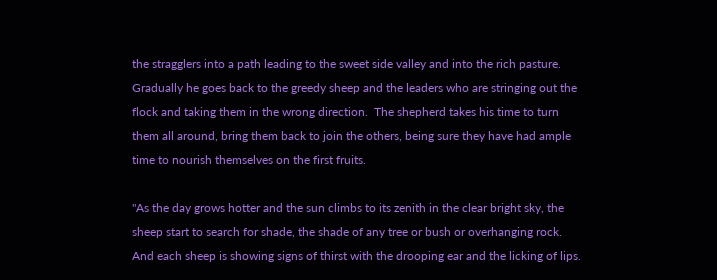the stragglers into a path leading to the sweet side valley and into the rich pasture.  Gradually he goes back to the greedy sheep and the leaders who are stringing out the flock and taking them in the wrong direction.  The shepherd takes his time to turn them all around, bring them back to join the others, being sure they have had ample time to nourish themselves on the first fruits.

"As the day grows hotter and the sun climbs to its zenith in the clear bright sky, the sheep start to search for shade, the shade of any tree or bush or overhanging rock.  And each sheep is showing signs of thirst with the drooping ear and the licking of lips.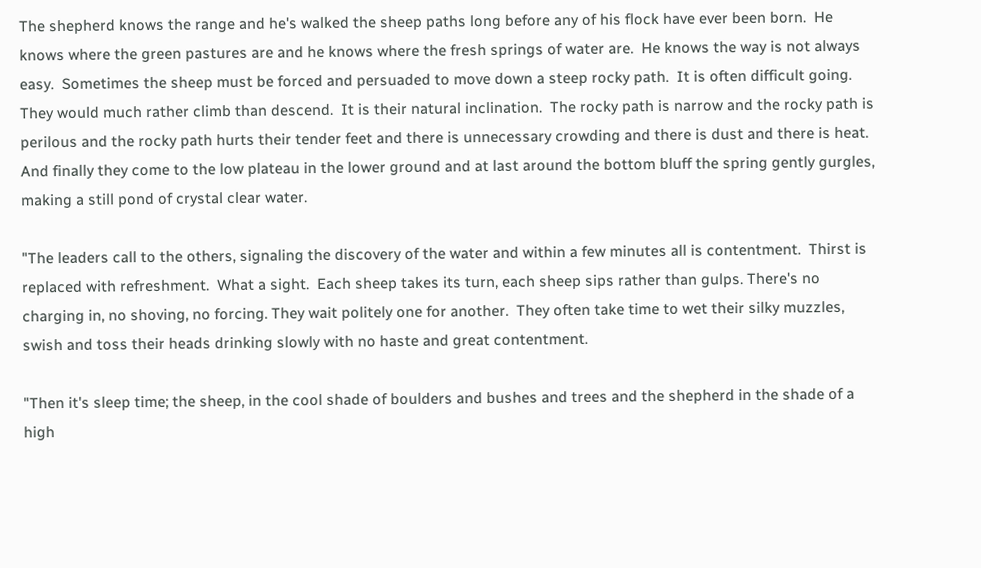The shepherd knows the range and he's walked the sheep paths long before any of his flock have ever been born.  He knows where the green pastures are and he knows where the fresh springs of water are.  He knows the way is not always easy.  Sometimes the sheep must be forced and persuaded to move down a steep rocky path.  It is often difficult going. They would much rather climb than descend.  It is their natural inclination.  The rocky path is narrow and the rocky path is perilous and the rocky path hurts their tender feet and there is unnecessary crowding and there is dust and there is heat.  And finally they come to the low plateau in the lower ground and at last around the bottom bluff the spring gently gurgles, making a still pond of crystal clear water.

"The leaders call to the others, signaling the discovery of the water and within a few minutes all is contentment.  Thirst is replaced with refreshment.  What a sight.  Each sheep takes its turn, each sheep sips rather than gulps. There's no charging in, no shoving, no forcing. They wait politely one for another.  They often take time to wet their silky muzzles, swish and toss their heads drinking slowly with no haste and great contentment.

"Then it's sleep time; the sheep, in the cool shade of boulders and bushes and trees and the shepherd in the shade of a high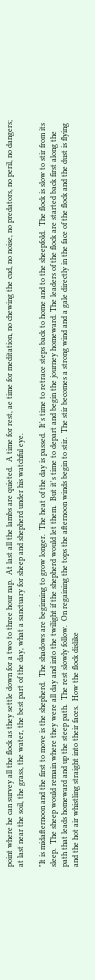point where he can survey all the flock as they settle down for a two to three hour nap.  At last all the lambs are quieted.  A time for rest, ae time for meditation, no chewing the cud, no noise, no predators, no peril, no dangers; at last near the soil, the grass, the water, the best part of the day, what a sanctuary for sheep and shepherd under his watchful eye.

"It is midafternoon and the first to move is the shepherd.  The shadows are beginning to grow longer.  The heat of the day is passed.  It's time to retrace steps back to home and to the sheepfold.  The flock is slow to stir from its sleep.  The sheep would remain where they were all day and into the twilight if the shepherd would let them.  But it's time to depart and begin the journey homeward. The leaders of the flock are started back first along the path that leads homeward and up the steep path.  The rest slowly follow.  On regaining the tops the afternoon winds begin to stir.  The stir becomes a strong wind and a gale directly in the face of the flock and the dust is flying and the hot air whistling straight into their faces.  How the flock dislike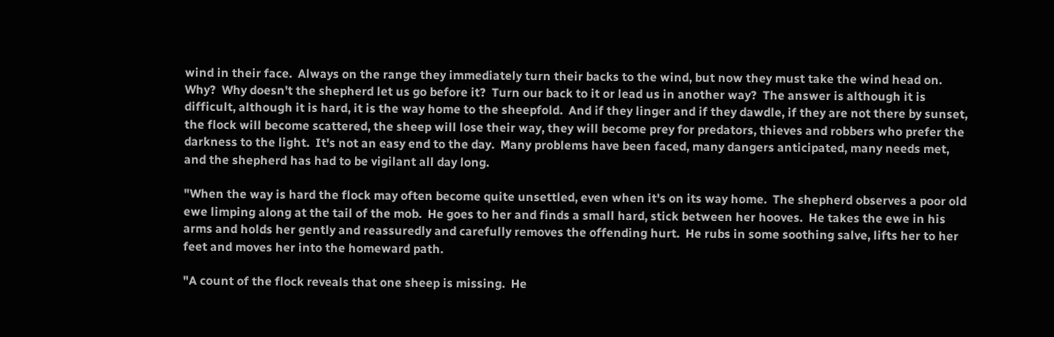wind in their face.  Always on the range they immediately turn their backs to the wind, but now they must take the wind head on.  Why?  Why doesn't the shepherd let us go before it?  Turn our back to it or lead us in another way?  The answer is although it is difficult, although it is hard, it is the way home to the sheepfold.  And if they linger and if they dawdle, if they are not there by sunset, the flock will become scattered, the sheep will lose their way, they will become prey for predators, thieves and robbers who prefer the darkness to the light.  It's not an easy end to the day.  Many problems have been faced, many dangers anticipated, many needs met, and the shepherd has had to be vigilant all day long.

"When the way is hard the flock may often become quite unsettled, even when it's on its way home.  The shepherd observes a poor old ewe limping along at the tail of the mob.  He goes to her and finds a small hard, stick between her hooves.  He takes the ewe in his arms and holds her gently and reassuredly and carefully removes the offending hurt.  He rubs in some soothing salve, lifts her to her feet and moves her into the homeward path.

"A count of the flock reveals that one sheep is missing.  He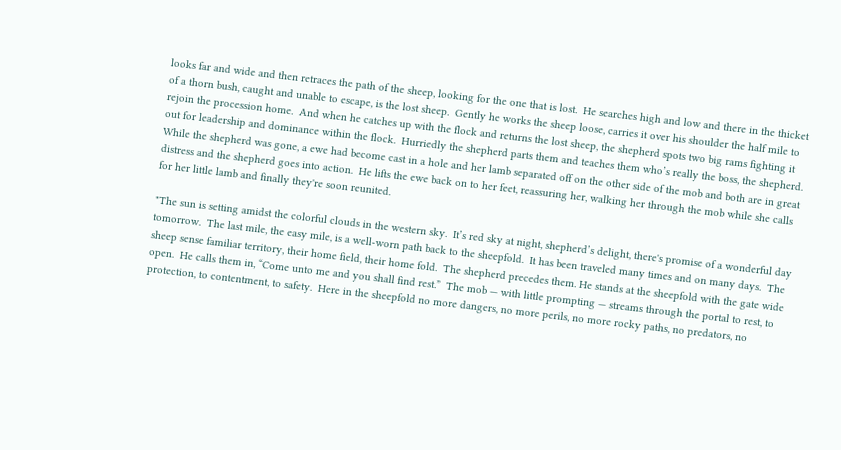looks far and wide and then retraces the path of the sheep, looking for the one that is lost.  He searches high and low and there in the thicket of a thorn bush, caught and unable to escape, is the lost sheep.  Gently he works the sheep loose, carries it over his shoulder the half mile to rejoin the procession home.  And when he catches up with the flock and returns the lost sheep, the shepherd spots two big rams fighting it out for leadership and dominance within the flock.  Hurriedly the shepherd parts them and teaches them who’s really the boss, the shepherd.  While the shepherd was gone, a ewe had become cast in a hole and her lamb separated off on the other side of the mob and both are in great distress and the shepherd goes into action.  He lifts the ewe back on to her feet, reassuring her, walking her through the mob while she calls for her little lamb and finally they're soon reunited.

"The sun is setting amidst the colorful clouds in the western sky.  It’s red sky at night, shepherd’s delight, there's promise of a wonderful day tomorrow.  The last mile, the easy mile, is a well-worn path back to the sheepfold.  It has been traveled many times and on many days.  The sheep sense familiar territory, their home field, their home fold.  The shepherd precedes them. He stands at the sheepfold with the gate wide open.  He calls them in, “Come unto me and you shall find rest.”  The mob — with little prompting — streams through the portal to rest, to protection, to contentment, to safety.  Here in the sheepfold no more dangers, no more perils, no more rocky paths, no predators, no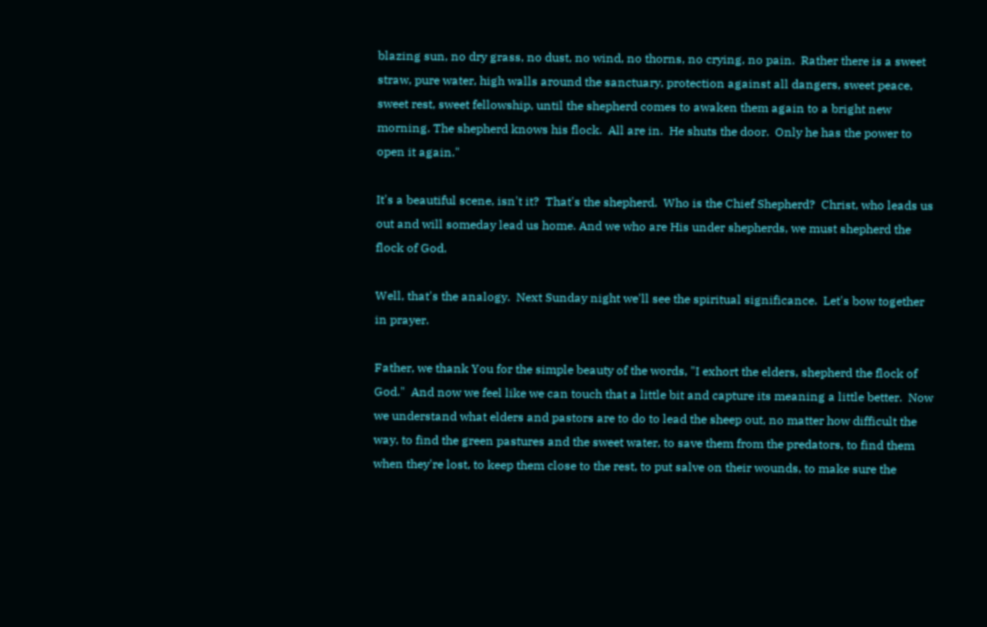blazing sun, no dry grass, no dust, no wind, no thorns, no crying, no pain.  Rather there is a sweet straw, pure water, high walls around the sanctuary, protection against all dangers, sweet peace, sweet rest, sweet fellowship, until the shepherd comes to awaken them again to a bright new morning. The shepherd knows his flock.  All are in.  He shuts the door.  Only he has the power to open it again."

It's a beautiful scene, isn't it?  That's the shepherd.  Who is the Chief Shepherd?  Christ, who leads us out and will someday lead us home. And we who are His under shepherds, we must shepherd the flock of God.

Well, that's the analogy.  Next Sunday night we'll see the spiritual significance.  Let's bow together in prayer.

Father, we thank You for the simple beauty of the words, "I exhort the elders, shepherd the flock of God."  And now we feel like we can touch that a little bit and capture its meaning a little better.  Now we understand what elders and pastors are to do to lead the sheep out, no matter how difficult the way, to find the green pastures and the sweet water, to save them from the predators, to find them when they're lost, to keep them close to the rest, to put salve on their wounds, to make sure the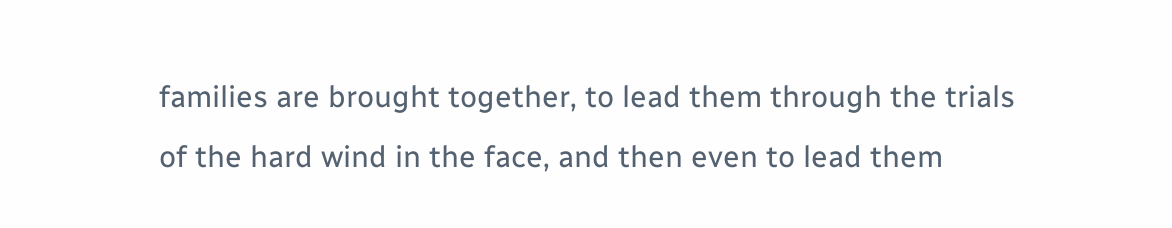families are brought together, to lead them through the trials of the hard wind in the face, and then even to lead them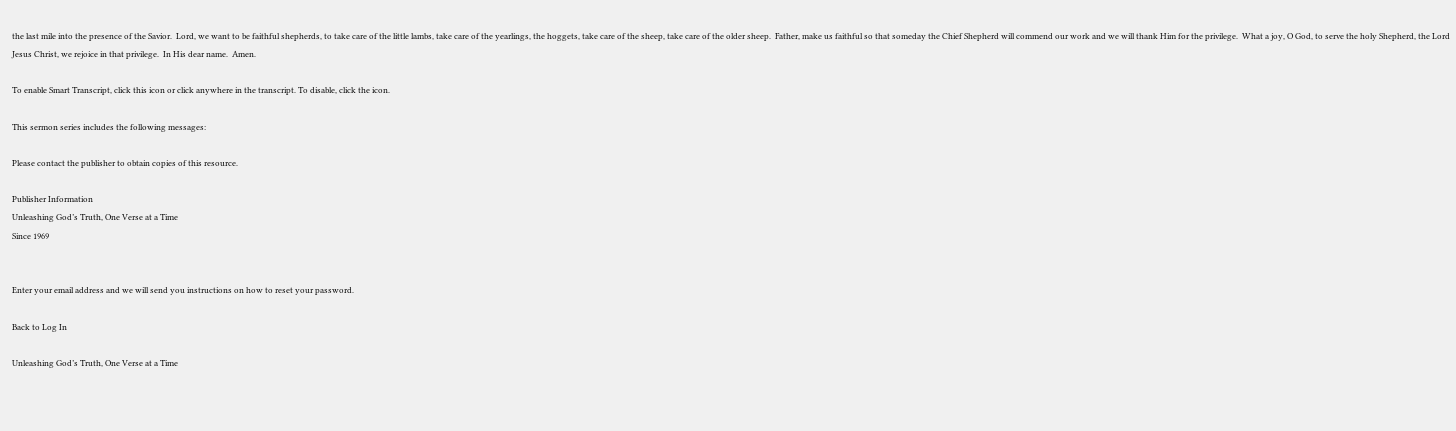the last mile into the presence of the Savior.  Lord, we want to be faithful shepherds, to take care of the little lambs, take care of the yearlings, the hoggets, take care of the sheep, take care of the older sheep.  Father, make us faithful so that someday the Chief Shepherd will commend our work and we will thank Him for the privilege.  What a joy, O God, to serve the holy Shepherd, the Lord Jesus Christ, we rejoice in that privilege.  In His dear name.  Amen.

To enable Smart Transcript, click this icon or click anywhere in the transcript. To disable, click the icon.

This sermon series includes the following messages:

Please contact the publisher to obtain copies of this resource.

Publisher Information
Unleashing God’s Truth, One Verse at a Time
Since 1969


Enter your email address and we will send you instructions on how to reset your password.

Back to Log In

Unleashing God’s Truth, One Verse at a Time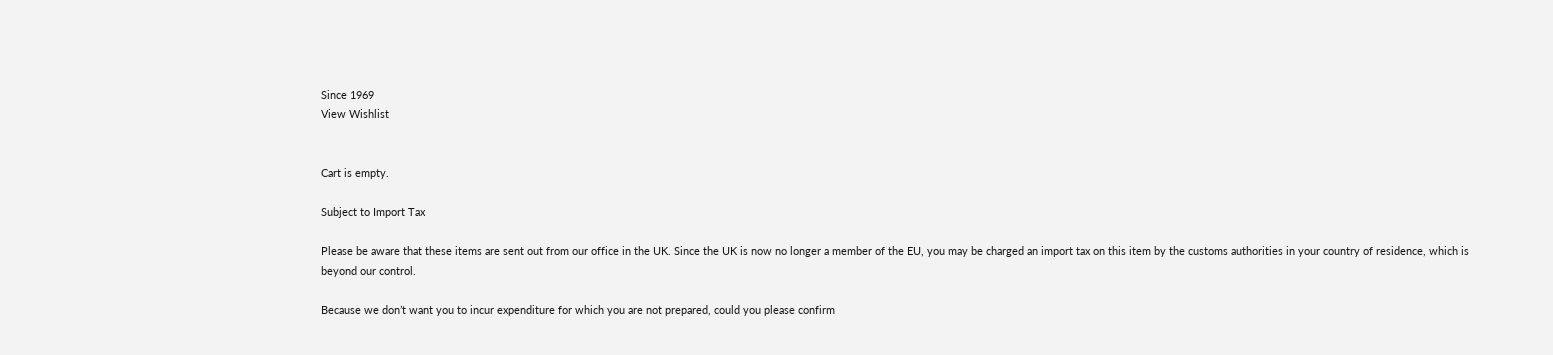Since 1969
View Wishlist


Cart is empty.

Subject to Import Tax

Please be aware that these items are sent out from our office in the UK. Since the UK is now no longer a member of the EU, you may be charged an import tax on this item by the customs authorities in your country of residence, which is beyond our control.

Because we don’t want you to incur expenditure for which you are not prepared, could you please confirm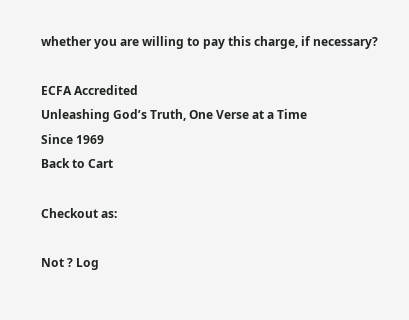whether you are willing to pay this charge, if necessary?

ECFA Accredited
Unleashing God’s Truth, One Verse at a Time
Since 1969
Back to Cart

Checkout as:

Not ? Log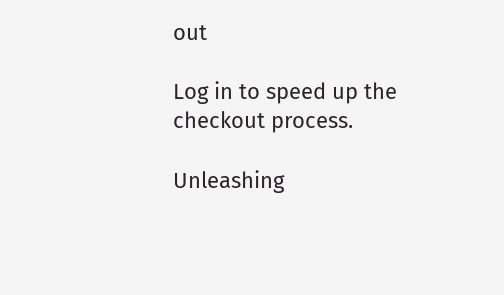out

Log in to speed up the checkout process.

Unleashing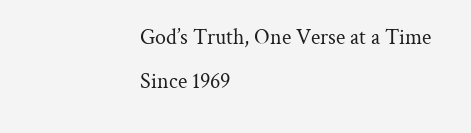God’s Truth, One Verse at a Time
Since 1969